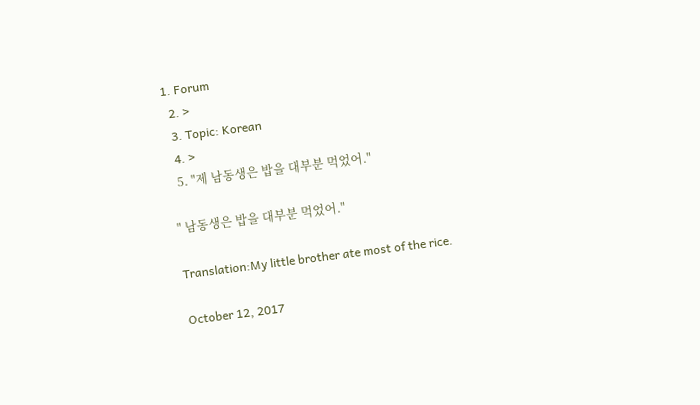1. Forum
  2. >
  3. Topic: Korean
  4. >
  5. "제 남동생은 밥을 대부분 먹었어."

" 남동생은 밥을 대부분 먹었어."

Translation:My little brother ate most of the rice.

October 12, 2017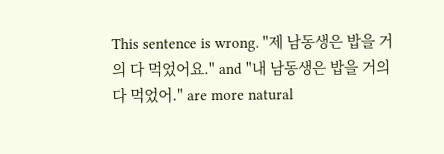This sentence is wrong. "제 남동생은 밥을 거의 다 먹었어요." and "내 남동생은 밥을 거의 다 먹었어." are more natural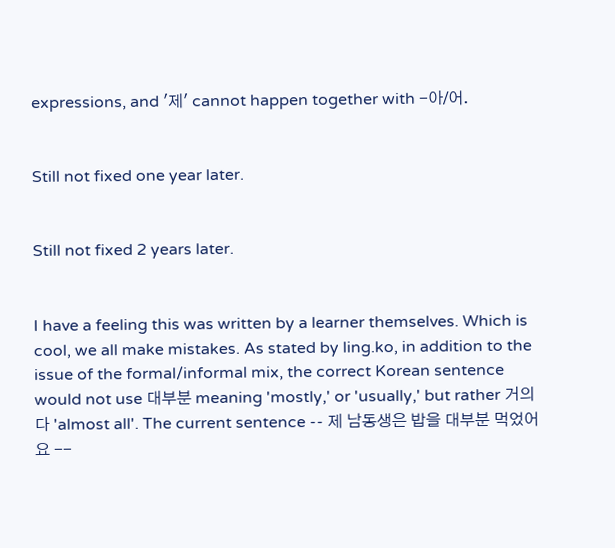expressions, and '제' cannot happen together with -아/어.


Still not fixed one year later.


Still not fixed 2 years later.


I have a feeling this was written by a learner themselves. Which is cool, we all make mistakes. As stated by ling.ko, in addition to the issue of the formal/informal mix, the correct Korean sentence would not use 대부분 meaning 'mostly,' or 'usually,' but rather 거의 다 'almost all'. The current sentence -- 제 남동생은 밥을 대부분 먹었어요 --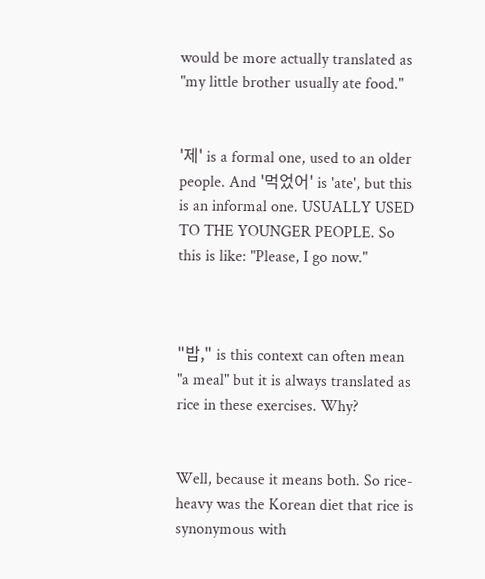would be more actually translated as "my little brother usually ate food."


'제' is a formal one, used to an older people. And '먹었어' is 'ate', but this is an informal one. USUALLY USED TO THE YOUNGER PEOPLE. So this is like: "Please, I go now."



"밥," is this context can often mean "a meal" but it is always translated as rice in these exercises. Why?


Well, because it means both. So rice-heavy was the Korean diet that rice is synonymous with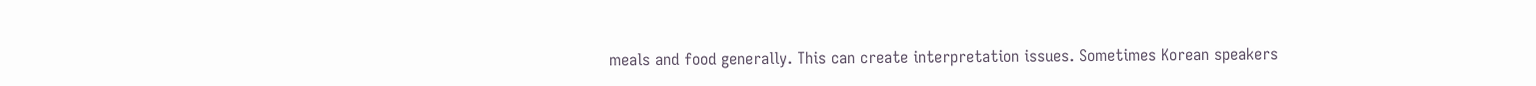meals and food generally. This can create interpretation issues. Sometimes Korean speakers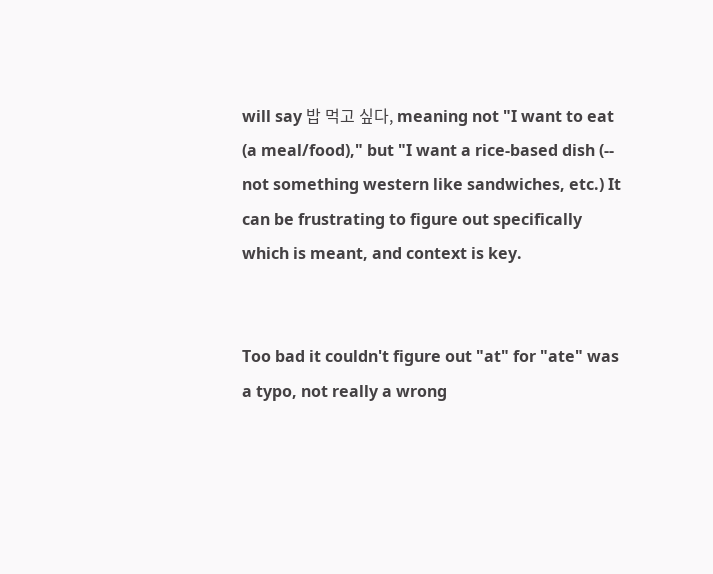will say 밥 먹고 싶다, meaning not "I want to eat (a meal/food)," but "I want a rice-based dish (-- not something western like sandwiches, etc.) It can be frustrating to figure out specifically which is meant, and context is key.


Too bad it couldn't figure out "at" for "ate" was a typo, not really a wrong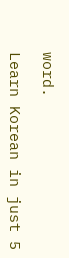word.

Learn Korean in just 5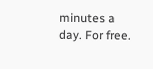minutes a day. For free.